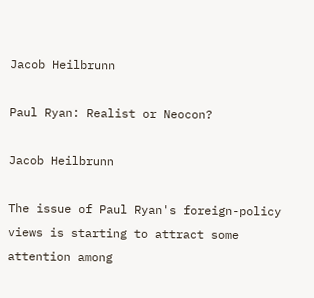Jacob Heilbrunn

Paul Ryan: Realist or Neocon?

Jacob Heilbrunn

The issue of Paul Ryan's foreign-policy views is starting to attract some attention among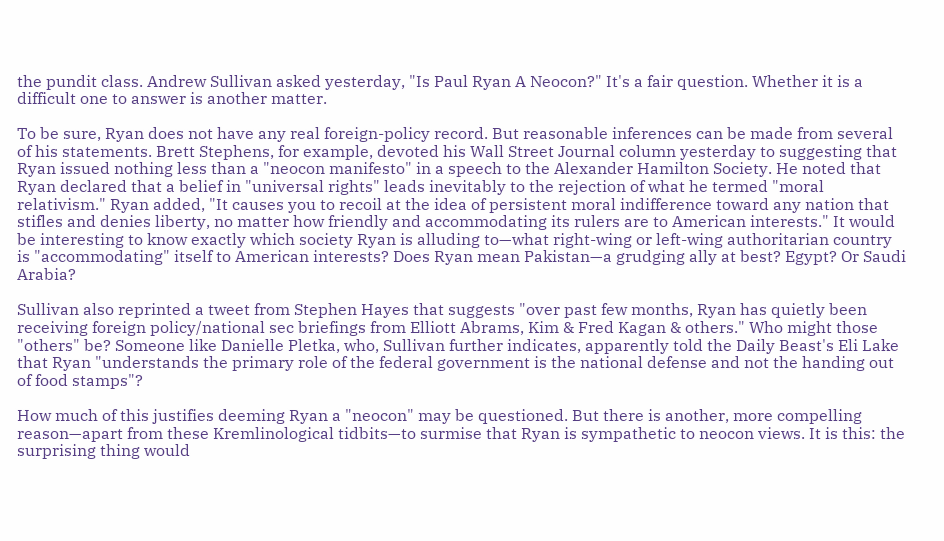the pundit class. Andrew Sullivan asked yesterday, "Is Paul Ryan A Neocon?" It's a fair question. Whether it is a difficult one to answer is another matter.

To be sure, Ryan does not have any real foreign-policy record. But reasonable inferences can be made from several of his statements. Brett Stephens, for example, devoted his Wall Street Journal column yesterday to suggesting that Ryan issued nothing less than a "neocon manifesto" in a speech to the Alexander Hamilton Society. He noted that Ryan declared that a belief in "universal rights" leads inevitably to the rejection of what he termed "moral relativism." Ryan added, "It causes you to recoil at the idea of persistent moral indifference toward any nation that stifles and denies liberty, no matter how friendly and accommodating its rulers are to American interests." It would be interesting to know exactly which society Ryan is alluding to—what right-wing or left-wing authoritarian country is "accommodating" itself to American interests? Does Ryan mean Pakistan—a grudging ally at best? Egypt? Or Saudi Arabia?

Sullivan also reprinted a tweet from Stephen Hayes that suggests "over past few months, Ryan has quietly been receiving foreign policy/national sec briefings from Elliott Abrams, Kim & Fred Kagan & others." Who might those "others" be? Someone like Danielle Pletka, who, Sullivan further indicates, apparently told the Daily Beast's Eli Lake that Ryan "understands the primary role of the federal government is the national defense and not the handing out of food stamps"?

How much of this justifies deeming Ryan a "neocon" may be questioned. But there is another, more compelling reason—apart from these Kremlinological tidbits—to surmise that Ryan is sympathetic to neocon views. It is this: the surprising thing would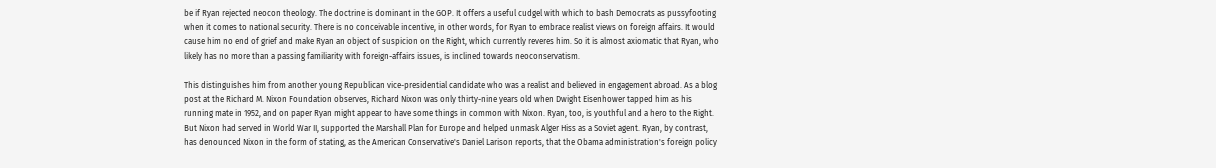be if Ryan rejected neocon theology. The doctrine is dominant in the GOP. It offers a useful cudgel with which to bash Democrats as pussyfooting when it comes to national security. There is no conceivable incentive, in other words, for Ryan to embrace realist views on foreign affairs. It would cause him no end of grief and make Ryan an object of suspicion on the Right, which currently reveres him. So it is almost axiomatic that Ryan, who likely has no more than a passing familiarity with foreign-affairs issues, is inclined towards neoconservatism.

This distinguishes him from another young Republican vice-presidential candidate who was a realist and believed in engagement abroad. As a blog post at the Richard M. Nixon Foundation observes, Richard Nixon was only thirty-nine years old when Dwight Eisenhower tapped him as his running mate in 1952, and on paper Ryan might appear to have some things in common with Nixon. Ryan, too, is youthful and a hero to the Right. But Nixon had served in World War II, supported the Marshall Plan for Europe and helped unmask Alger Hiss as a Soviet agent. Ryan, by contrast, has denounced Nixon in the form of stating, as the American Conservative's Daniel Larison reports, that the Obama administration's foreign policy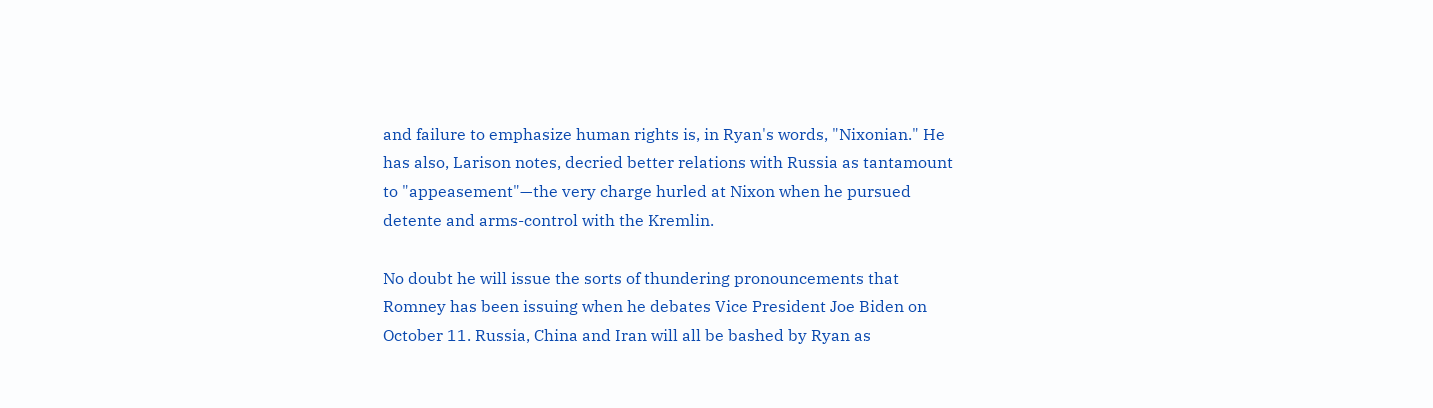and failure to emphasize human rights is, in Ryan's words, "Nixonian." He has also, Larison notes, decried better relations with Russia as tantamount to "appeasement"—the very charge hurled at Nixon when he pursued detente and arms-control with the Kremlin.

No doubt he will issue the sorts of thundering pronouncements that Romney has been issuing when he debates Vice President Joe Biden on October 11. Russia, China and Iran will all be bashed by Ryan as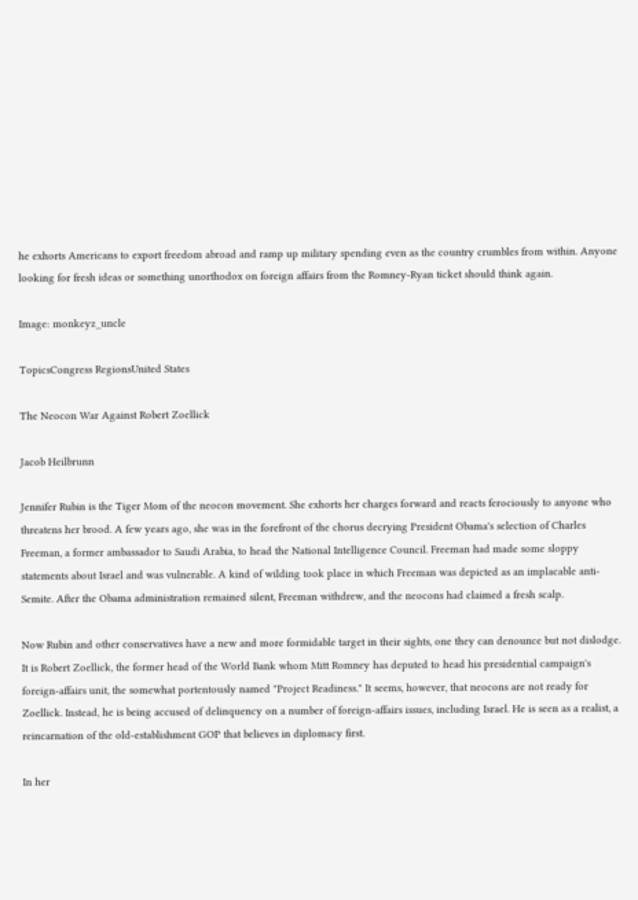he exhorts Americans to export freedom abroad and ramp up military spending even as the country crumbles from within. Anyone looking for fresh ideas or something unorthodox on foreign affairs from the Romney-Ryan ticket should think again.

Image: monkeyz_uncle

TopicsCongress RegionsUnited States

The Neocon War Against Robert Zoellick

Jacob Heilbrunn

Jennifer Rubin is the Tiger Mom of the neocon movement. She exhorts her charges forward and reacts ferociously to anyone who threatens her brood. A few years ago, she was in the forefront of the chorus decrying President Obama's selection of Charles Freeman, a former ambassador to Saudi Arabia, to head the National Intelligence Council. Freeman had made some sloppy statements about Israel and was vulnerable. A kind of wilding took place in which Freeman was depicted as an implacable anti-Semite. After the Obama administration remained silent, Freeman withdrew, and the neocons had claimed a fresh scalp.

Now Rubin and other conservatives have a new and more formidable target in their sights, one they can denounce but not dislodge. It is Robert Zoellick, the former head of the World Bank whom Mitt Romney has deputed to head his presidential campaign's foreign-affairs unit, the somewhat portentously named "Project Readiness." It seems, however, that neocons are not ready for Zoellick. Instead, he is being accused of delinquency on a number of foreign-affairs issues, including Israel. He is seen as a realist, a reincarnation of the old-establishment GOP that believes in diplomacy first.

In her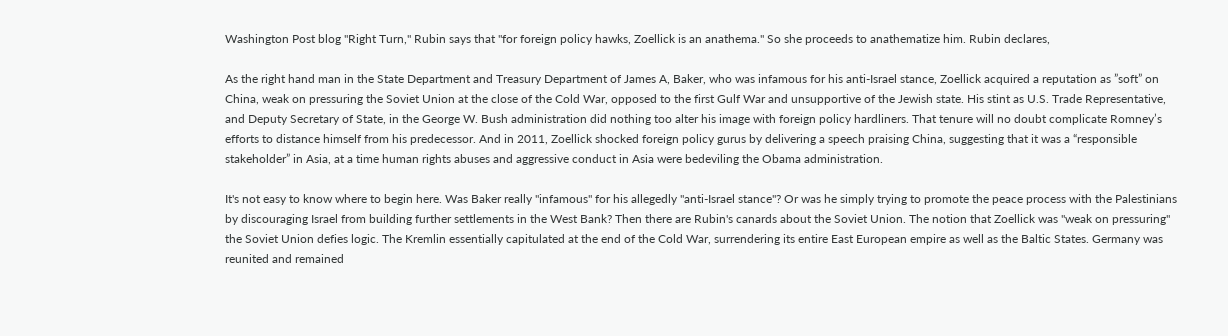Washington Post blog "Right Turn," Rubin says that "for foreign policy hawks, Zoellick is an anathema." So she proceeds to anathematize him. Rubin declares,

As the right hand man in the State Department and Treasury Department of James A, Baker, who was infamous for his anti-Israel stance, Zoellick acquired a reputation as ”soft” on China, weak on pressuring the Soviet Union at the close of the Cold War, opposed to the first Gulf War and unsupportive of the Jewish state. His stint as U.S. Trade Representative, and Deputy Secretary of State, in the George W. Bush administration did nothing too alter his image with foreign policy hardliners. That tenure will no doubt complicate Romney’s efforts to distance himself from his predecessor. And in 2011, Zoellick shocked foreign policy gurus by delivering a speech praising China, suggesting that it was a “responsible stakeholder” in Asia, at a time human rights abuses and aggressive conduct in Asia were bedeviling the Obama administration.

It's not easy to know where to begin here. Was Baker really "infamous" for his allegedly "anti-Israel stance"? Or was he simply trying to promote the peace process with the Palestinians by discouraging Israel from building further settlements in the West Bank? Then there are Rubin's canards about the Soviet Union. The notion that Zoellick was "weak on pressuring" the Soviet Union defies logic. The Kremlin essentially capitulated at the end of the Cold War, surrendering its entire East European empire as well as the Baltic States. Germany was reunited and remained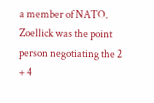a member of NATO. Zoellick was the point person negotiating the 2 + 4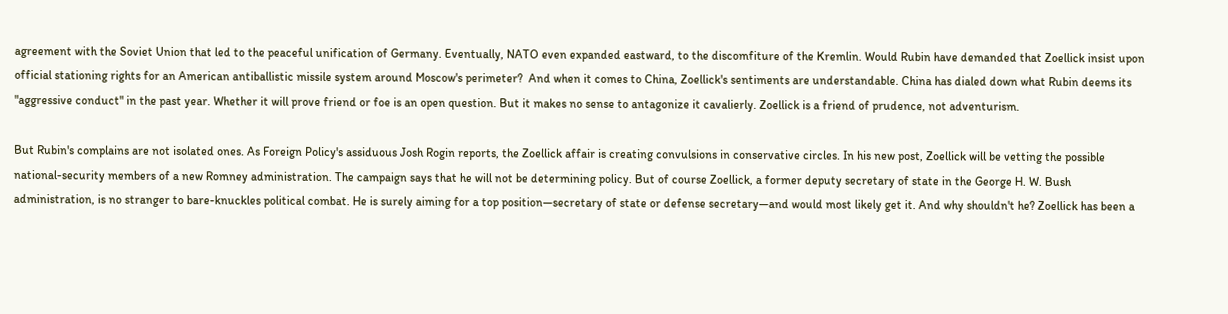agreement with the Soviet Union that led to the peaceful unification of Germany. Eventually, NATO even expanded eastward, to the discomfiture of the Kremlin. Would Rubin have demanded that Zoellick insist upon official stationing rights for an American antiballistic missile system around Moscow's perimeter?  And when it comes to China, Zoellick's sentiments are understandable. China has dialed down what Rubin deems its "aggressive conduct" in the past year. Whether it will prove friend or foe is an open question. But it makes no sense to antagonize it cavalierly. Zoellick is a friend of prudence, not adventurism.

But Rubin's complains are not isolated ones. As Foreign Policy's assiduous Josh Rogin reports, the Zoellick affair is creating convulsions in conservative circles. In his new post, Zoellick will be vetting the possible national-security members of a new Romney administration. The campaign says that he will not be determining policy. But of course Zoellick, a former deputy secretary of state in the George H. W. Bush administration, is no stranger to bare-knuckles political combat. He is surely aiming for a top position—secretary of state or defense secretary—and would most likely get it. And why shouldn't he? Zoellick has been a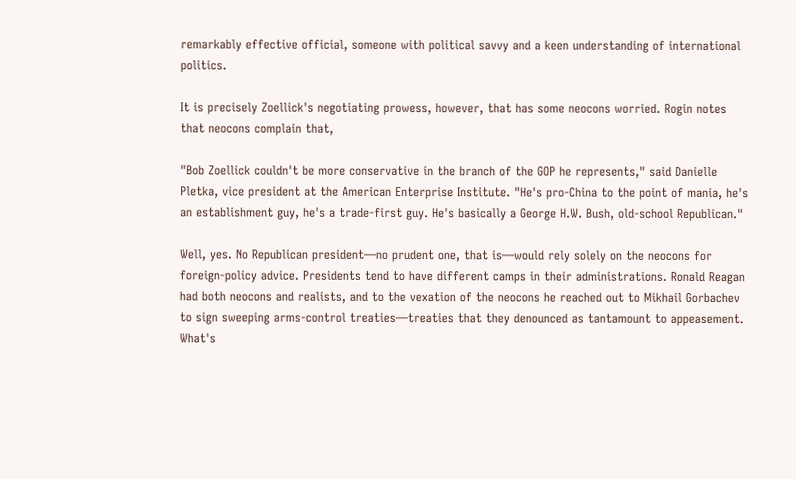remarkably effective official, someone with political savvy and a keen understanding of international politics.

It is precisely Zoellick's negotiating prowess, however, that has some neocons worried. Rogin notes that neocons complain that,

"Bob Zoellick couldn't be more conservative in the branch of the GOP he represents," said Danielle Pletka, vice president at the American Enterprise Institute. "He's pro-China to the point of mania, he's an establishment guy, he's a trade-first guy. He's basically a George H.W. Bush, old-school Republican."

Well, yes. No Republican president—no prudent one, that is—would rely solely on the neocons for foreign-policy advice. Presidents tend to have different camps in their administrations. Ronald Reagan had both neocons and realists, and to the vexation of the neocons he reached out to Mikhail Gorbachev to sign sweeping arms-control treaties—treaties that they denounced as tantamount to appeasement. What's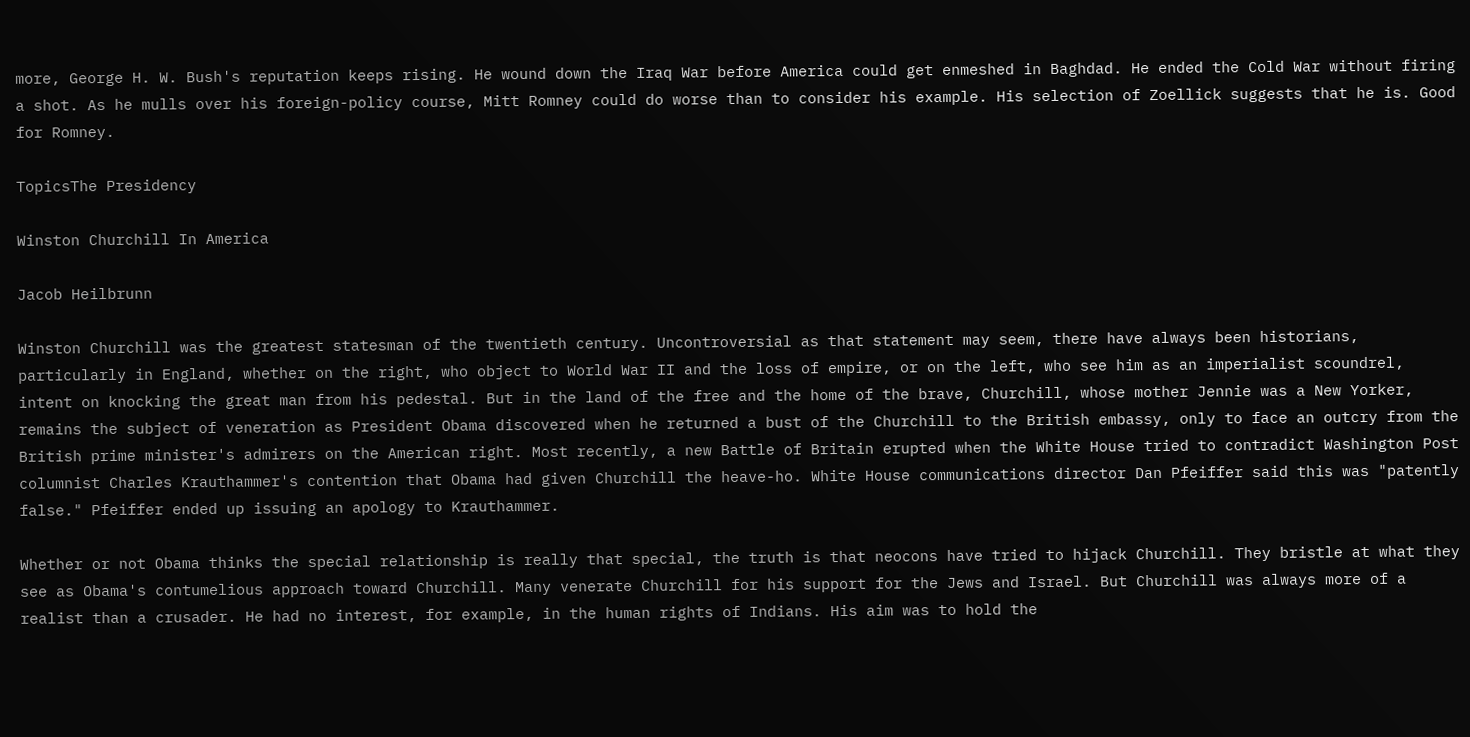more, George H. W. Bush's reputation keeps rising. He wound down the Iraq War before America could get enmeshed in Baghdad. He ended the Cold War without firing a shot. As he mulls over his foreign-policy course, Mitt Romney could do worse than to consider his example. His selection of Zoellick suggests that he is. Good for Romney.

TopicsThe Presidency

Winston Churchill In America

Jacob Heilbrunn

Winston Churchill was the greatest statesman of the twentieth century. Uncontroversial as that statement may seem, there have always been historians, particularly in England, whether on the right, who object to World War II and the loss of empire, or on the left, who see him as an imperialist scoundrel, intent on knocking the great man from his pedestal. But in the land of the free and the home of the brave, Churchill, whose mother Jennie was a New Yorker, remains the subject of veneration as President Obama discovered when he returned a bust of the Churchill to the British embassy, only to face an outcry from the British prime minister's admirers on the American right. Most recently, a new Battle of Britain erupted when the White House tried to contradict Washington Post columnist Charles Krauthammer's contention that Obama had given Churchill the heave-ho. White House communications director Dan Pfeiffer said this was "patently false." Pfeiffer ended up issuing an apology to Krauthammer.

Whether or not Obama thinks the special relationship is really that special, the truth is that neocons have tried to hijack Churchill. They bristle at what they see as Obama's contumelious approach toward Churchill. Many venerate Churchill for his support for the Jews and Israel. But Churchill was always more of a realist than a crusader. He had no interest, for example, in the human rights of Indians. His aim was to hold the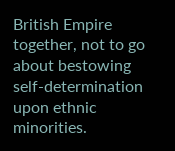British Empire together, not to go about bestowing self-determination upon ethnic minorities.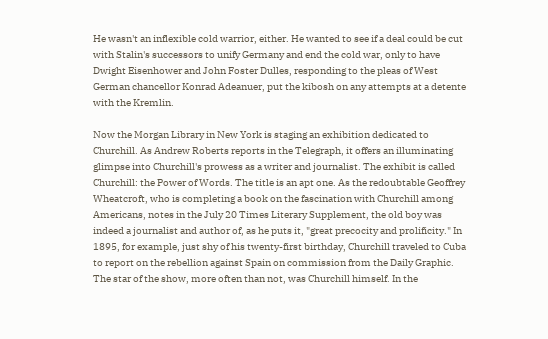He wasn't an inflexible cold warrior, either. He wanted to see if a deal could be cut with Stalin's successors to unify Germany and end the cold war, only to have Dwight Eisenhower and John Foster Dulles, responding to the pleas of West German chancellor Konrad Adeanuer, put the kibosh on any attempts at a detente with the Kremlin.

Now the Morgan Library in New York is staging an exhibition dedicated to Churchill. As Andrew Roberts reports in the Telegraph, it offers an illuminating glimpse into Churchill's prowess as a writer and journalist. The exhibit is called Churchill: the Power of Words. The title is an apt one. As the redoubtable Geoffrey Wheatcroft, who is completing a book on the fascination with Churchill among Americans, notes in the July 20 Times Literary Supplement, the old boy was indeed a journalist and author of, as he puts it, "great precocity and prolificity." In 1895, for example, just shy of his twenty-first birthday, Churchill traveled to Cuba to report on the rebellion against Spain on commission from the Daily Graphic. The star of the show, more often than not, was Churchill himself. In the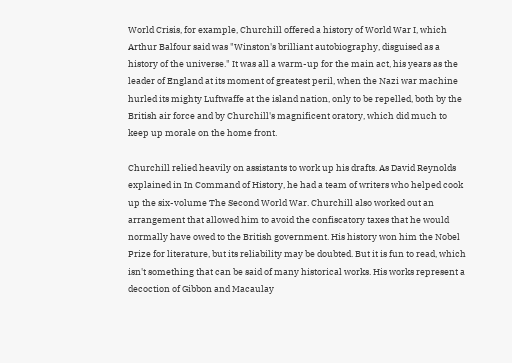World Crisis, for example, Churchill offered a history of World War I, which Arthur Balfour said was "Winston's brilliant autobiography, disguised as a history of the universe." It was all a warm-up for the main act, his years as the leader of England at its moment of greatest peril, when the Nazi war machine hurled its mighty Luftwaffe at the island nation, only to be repelled, both by the British air force and by Churchill's magnificent oratory, which did much to keep up morale on the home front.

Churchill relied heavily on assistants to work up his drafts. As David Reynolds explained in In Command of History, he had a team of writers who helped cook up the six-volume The Second World War. Churchill also worked out an arrangement that allowed him to avoid the confiscatory taxes that he would normally have owed to the British government. His history won him the Nobel Prize for literature, but its reliability may be doubted. But it is fun to read, which isn't something that can be said of many historical works. His works represent a decoction of Gibbon and Macaulay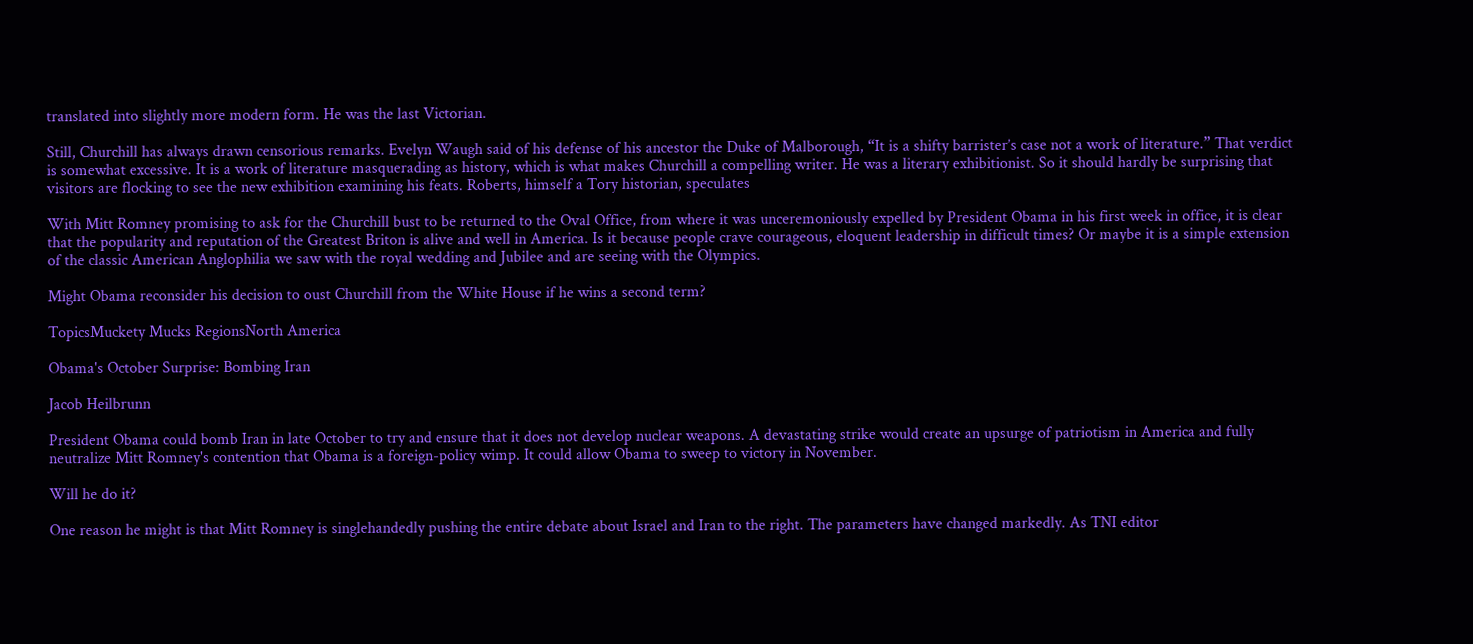translated into slightly more modern form. He was the last Victorian.

Still, Churchill has always drawn censorious remarks. Evelyn Waugh said of his defense of his ancestor the Duke of Malborough, “It is a shifty barrister’s case not a work of literature.” That verdict is somewhat excessive. It is a work of literature masquerading as history, which is what makes Churchill a compelling writer. He was a literary exhibitionist. So it should hardly be surprising that visitors are flocking to see the new exhibition examining his feats. Roberts, himself a Tory historian, speculates

With Mitt Romney promising to ask for the Churchill bust to be returned to the Oval Office, from where it was unceremoniously expelled by President Obama in his first week in office, it is clear that the popularity and reputation of the Greatest Briton is alive and well in America. Is it because people crave courageous, eloquent leadership in difficult times? Or maybe it is a simple extension of the classic American Anglophilia we saw with the royal wedding and Jubilee and are seeing with the Olympics.

Might Obama reconsider his decision to oust Churchill from the White House if he wins a second term?

TopicsMuckety Mucks RegionsNorth America

Obama's October Surprise: Bombing Iran

Jacob Heilbrunn

President Obama could bomb Iran in late October to try and ensure that it does not develop nuclear weapons. A devastating strike would create an upsurge of patriotism in America and fully neutralize Mitt Romney's contention that Obama is a foreign-policy wimp. It could allow Obama to sweep to victory in November.

Will he do it?

One reason he might is that Mitt Romney is singlehandedly pushing the entire debate about Israel and Iran to the right. The parameters have changed markedly. As TNI editor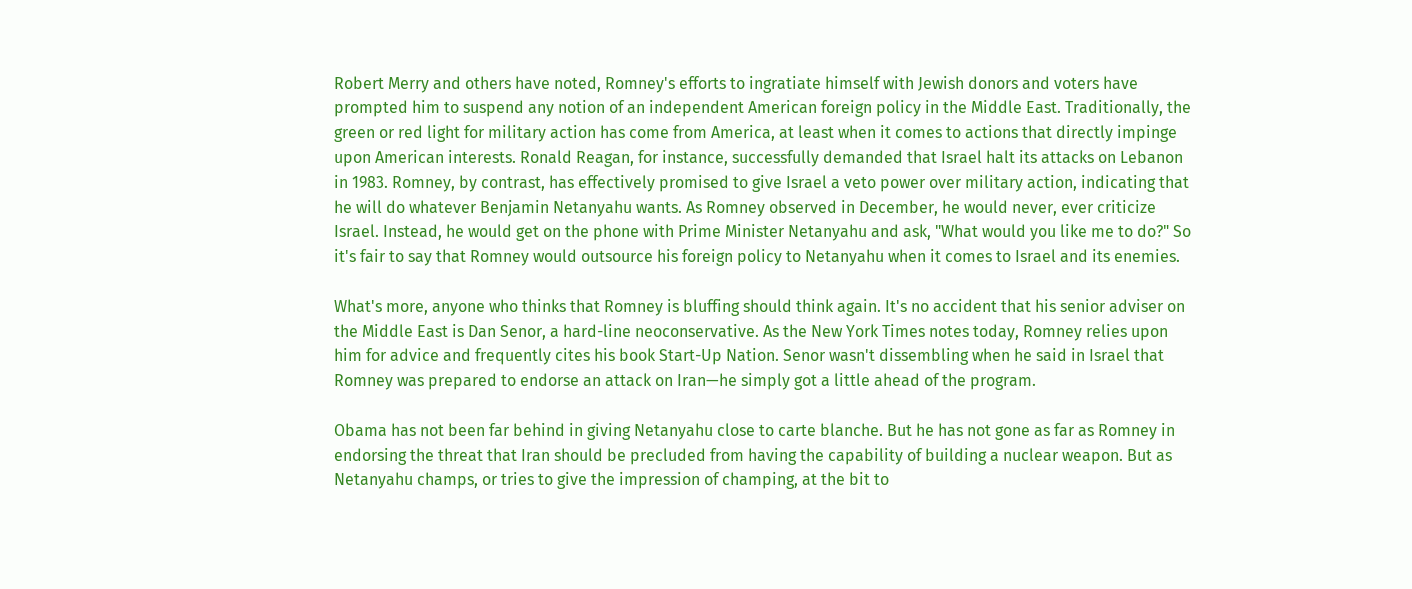Robert Merry and others have noted, Romney's efforts to ingratiate himself with Jewish donors and voters have prompted him to suspend any notion of an independent American foreign policy in the Middle East. Traditionally, the green or red light for military action has come from America, at least when it comes to actions that directly impinge upon American interests. Ronald Reagan, for instance, successfully demanded that Israel halt its attacks on Lebanon in 1983. Romney, by contrast, has effectively promised to give Israel a veto power over military action, indicating that he will do whatever Benjamin Netanyahu wants. As Romney observed in December, he would never, ever criticize Israel. Instead, he would get on the phone with Prime Minister Netanyahu and ask, "What would you like me to do?" So it's fair to say that Romney would outsource his foreign policy to Netanyahu when it comes to Israel and its enemies.

What's more, anyone who thinks that Romney is bluffing should think again. It's no accident that his senior adviser on the Middle East is Dan Senor, a hard-line neoconservative. As the New York Times notes today, Romney relies upon him for advice and frequently cites his book Start-Up Nation. Senor wasn't dissembling when he said in Israel that Romney was prepared to endorse an attack on Iran—he simply got a little ahead of the program.

Obama has not been far behind in giving Netanyahu close to carte blanche. But he has not gone as far as Romney in endorsing the threat that Iran should be precluded from having the capability of building a nuclear weapon. But as Netanyahu champs, or tries to give the impression of champing, at the bit to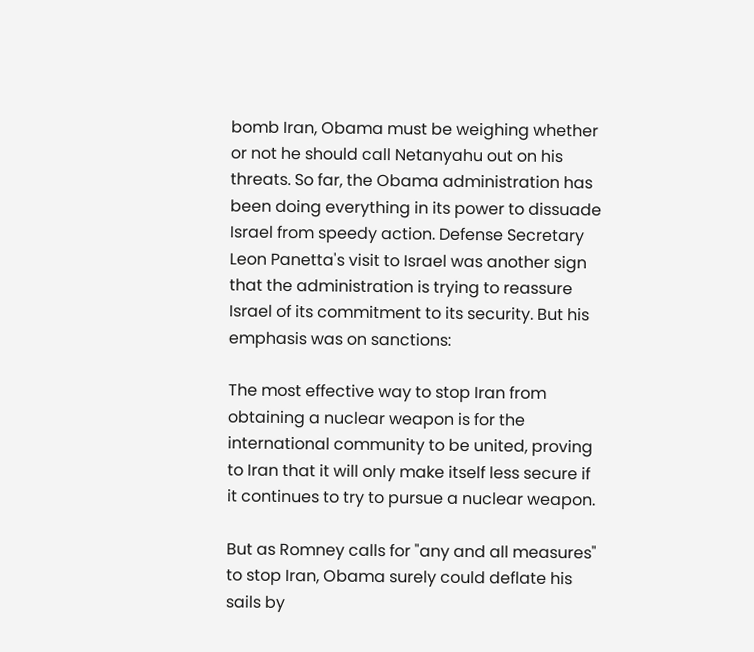bomb Iran, Obama must be weighing whether or not he should call Netanyahu out on his threats. So far, the Obama administration has been doing everything in its power to dissuade Israel from speedy action. Defense Secretary Leon Panetta's visit to Israel was another sign that the administration is trying to reassure Israel of its commitment to its security. But his emphasis was on sanctions:

The most effective way to stop Iran from obtaining a nuclear weapon is for the international community to be united, proving to Iran that it will only make itself less secure if it continues to try to pursue a nuclear weapon.

But as Romney calls for "any and all measures" to stop Iran, Obama surely could deflate his sails by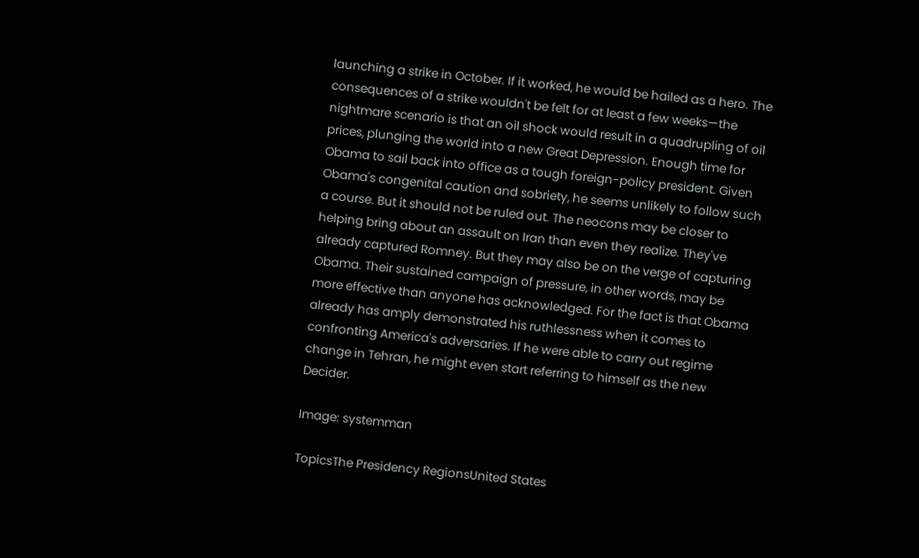launching a strike in October. If it worked, he would be hailed as a hero. The consequences of a strike wouldn't be felt for at least a few weeks—the nightmare scenario is that an oil shock would result in a quadrupling of oil prices, plunging the world into a new Great Depression. Enough time for Obama to sail back into office as a tough foreign-policy president. Given Obama's congenital caution and sobriety, he seems unlikely to follow such a course. But it should not be ruled out. The neocons may be closer to helping bring about an assault on Iran than even they realize. They've already captured Romney. But they may also be on the verge of capturing Obama. Their sustained campaign of pressure, in other words, may be more effective than anyone has acknowledged. For the fact is that Obama already has amply demonstrated his ruthlessness when it comes to confronting America's adversaries. If he were able to carry out regime change in Tehran, he might even start referring to himself as the new Decider.

Image: systemman

TopicsThe Presidency RegionsUnited States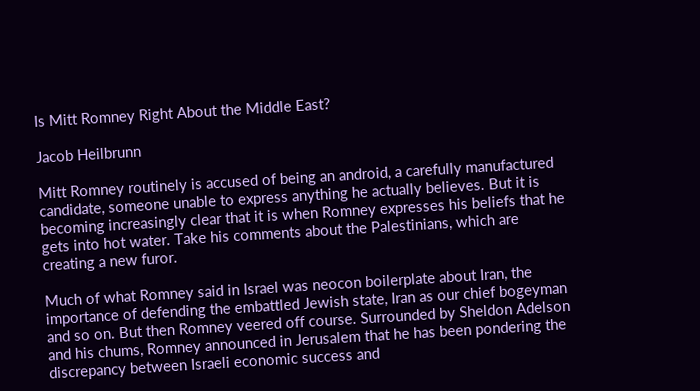Is Mitt Romney Right About the Middle East?

Jacob Heilbrunn

Mitt Romney routinely is accused of being an android, a carefully manufactured candidate, someone unable to express anything he actually believes. But it is becoming increasingly clear that it is when Romney expresses his beliefs that he gets into hot water. Take his comments about the Palestinians, which are creating a new furor.

Much of what Romney said in Israel was neocon boilerplate about Iran, the importance of defending the embattled Jewish state, Iran as our chief bogeyman and so on. But then Romney veered off course. Surrounded by Sheldon Adelson and his chums, Romney announced in Jerusalem that he has been pondering the discrepancy between Israeli economic success and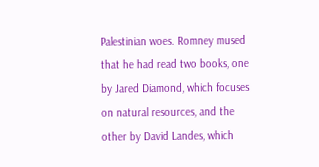Palestinian woes. Romney mused that he had read two books, one by Jared Diamond, which focuses on natural resources, and the other by David Landes, which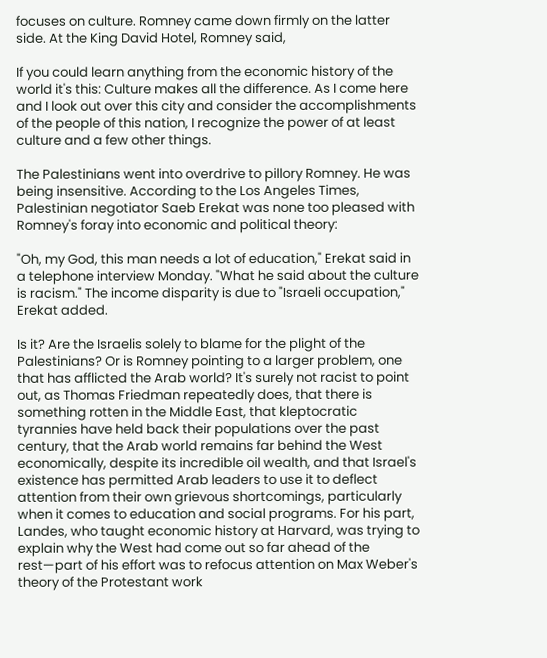focuses on culture. Romney came down firmly on the latter side. At the King David Hotel, Romney said,

If you could learn anything from the economic history of the world it's this: Culture makes all the difference. As I come here and I look out over this city and consider the accomplishments of the people of this nation, I recognize the power of at least culture and a few other things.

The Palestinians went into overdrive to pillory Romney. He was being insensitive. According to the Los Angeles Times, Palestinian negotiator Saeb Erekat was none too pleased with Romney's foray into economic and political theory:

"Oh, my God, this man needs a lot of education," Erekat said in a telephone interview Monday. "What he said about the culture is racism." The income disparity is due to "Israeli occupation," Erekat added.

Is it? Are the Israelis solely to blame for the plight of the Palestinians? Or is Romney pointing to a larger problem, one that has afflicted the Arab world? It's surely not racist to point out, as Thomas Friedman repeatedly does, that there is something rotten in the Middle East, that kleptocratic tyrannies have held back their populations over the past century, that the Arab world remains far behind the West economically, despite its incredible oil wealth, and that Israel's existence has permitted Arab leaders to use it to deflect attention from their own grievous shortcomings, particularly when it comes to education and social programs. For his part, Landes, who taught economic history at Harvard, was trying to explain why the West had come out so far ahead of the rest—part of his effort was to refocus attention on Max Weber's theory of the Protestant work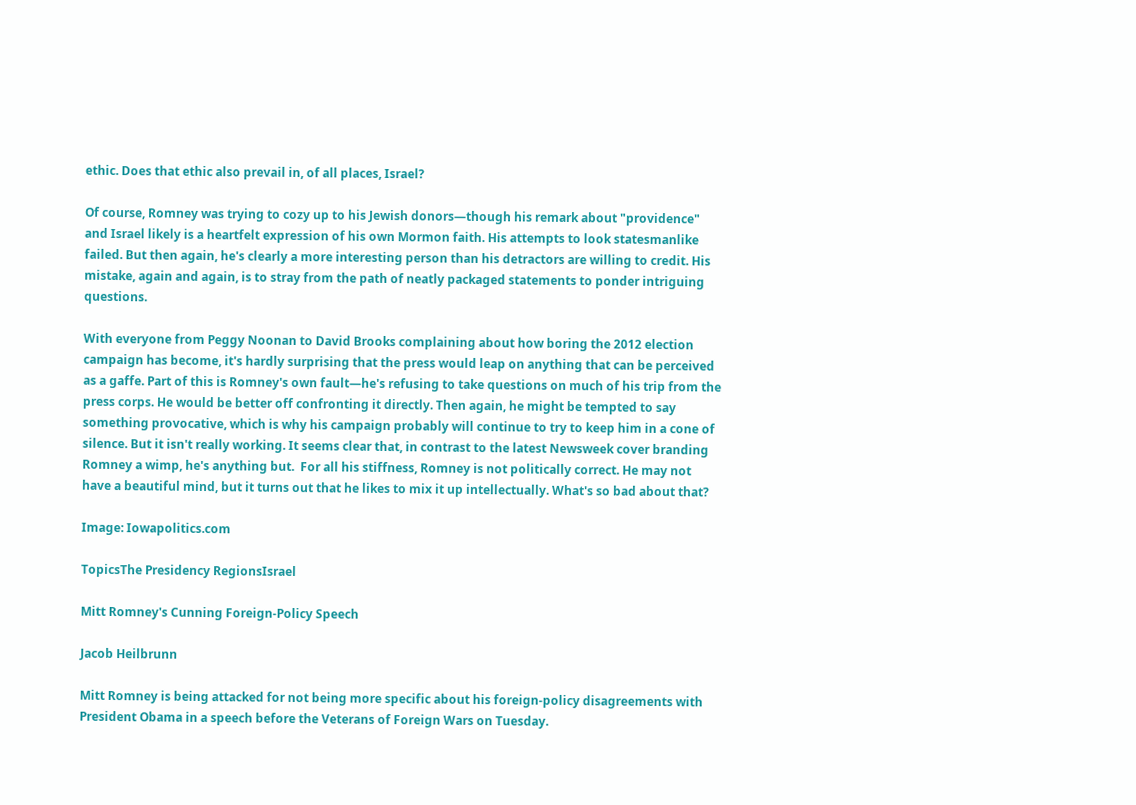ethic. Does that ethic also prevail in, of all places, Israel?

Of course, Romney was trying to cozy up to his Jewish donors—though his remark about "providence" and Israel likely is a heartfelt expression of his own Mormon faith. His attempts to look statesmanlike failed. But then again, he's clearly a more interesting person than his detractors are willing to credit. His mistake, again and again, is to stray from the path of neatly packaged statements to ponder intriguing questions.

With everyone from Peggy Noonan to David Brooks complaining about how boring the 2012 election campaign has become, it's hardly surprising that the press would leap on anything that can be perceived as a gaffe. Part of this is Romney's own fault—he's refusing to take questions on much of his trip from the press corps. He would be better off confronting it directly. Then again, he might be tempted to say something provocative, which is why his campaign probably will continue to try to keep him in a cone of silence. But it isn't really working. It seems clear that, in contrast to the latest Newsweek cover branding Romney a wimp, he's anything but.  For all his stiffness, Romney is not politically correct. He may not have a beautiful mind, but it turns out that he likes to mix it up intellectually. What's so bad about that?

Image: Iowapolitics.com

TopicsThe Presidency RegionsIsrael

Mitt Romney's Cunning Foreign-Policy Speech

Jacob Heilbrunn

Mitt Romney is being attacked for not being more specific about his foreign-policy disagreements with President Obama in a speech before the Veterans of Foreign Wars on Tuesday.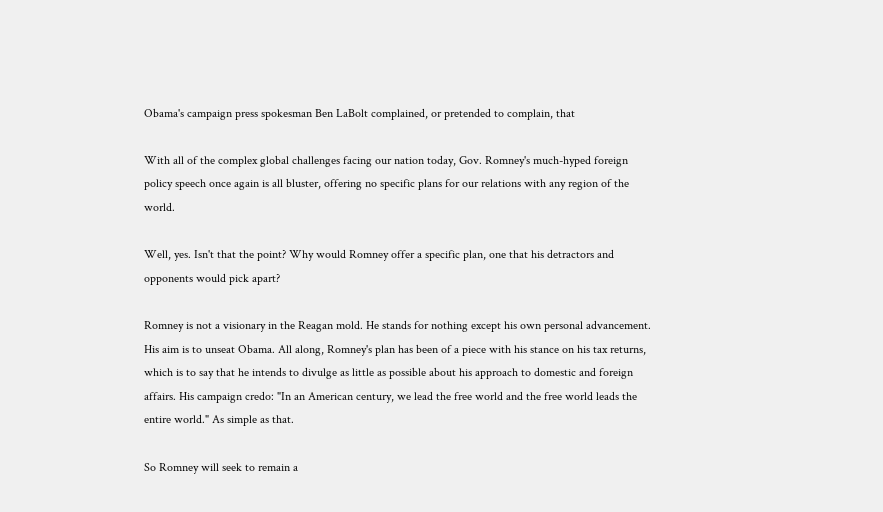Obama's campaign press spokesman Ben LaBolt complained, or pretended to complain, that

With all of the complex global challenges facing our nation today, Gov. Romney's much-hyped foreign policy speech once again is all bluster, offering no specific plans for our relations with any region of the world.

Well, yes. Isn't that the point? Why would Romney offer a specific plan, one that his detractors and opponents would pick apart?

Romney is not a visionary in the Reagan mold. He stands for nothing except his own personal advancement. His aim is to unseat Obama. All along, Romney's plan has been of a piece with his stance on his tax returns, which is to say that he intends to divulge as little as possible about his approach to domestic and foreign affairs. His campaign credo: "In an American century, we lead the free world and the free world leads the entire world." As simple as that.

So Romney will seek to remain a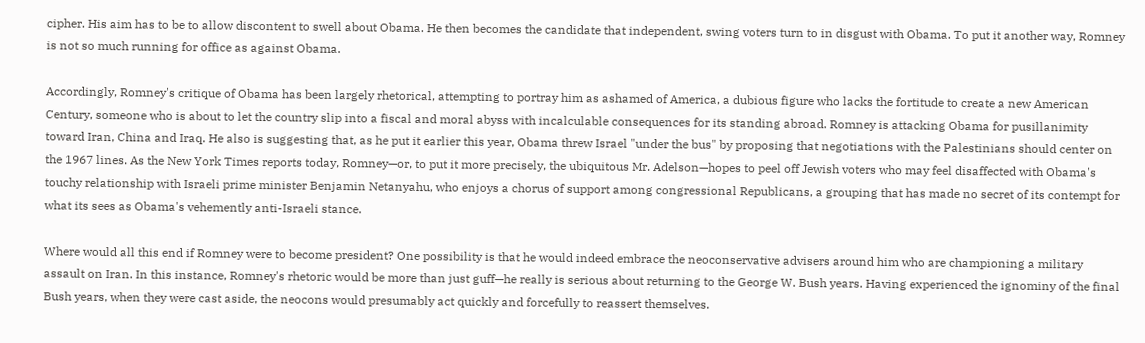cipher. His aim has to be to allow discontent to swell about Obama. He then becomes the candidate that independent, swing voters turn to in disgust with Obama. To put it another way, Romney is not so much running for office as against Obama.

Accordingly, Romney's critique of Obama has been largely rhetorical, attempting to portray him as ashamed of America, a dubious figure who lacks the fortitude to create a new American Century, someone who is about to let the country slip into a fiscal and moral abyss with incalculable consequences for its standing abroad. Romney is attacking Obama for pusillanimity toward Iran, China and Iraq. He also is suggesting that, as he put it earlier this year, Obama threw Israel "under the bus" by proposing that negotiations with the Palestinians should center on the 1967 lines. As the New York Times reports today, Romney—or, to put it more precisely, the ubiquitous Mr. Adelson—hopes to peel off Jewish voters who may feel disaffected with Obama's touchy relationship with Israeli prime minister Benjamin Netanyahu, who enjoys a chorus of support among congressional Republicans, a grouping that has made no secret of its contempt for what its sees as Obama's vehemently anti-Israeli stance.

Where would all this end if Romney were to become president? One possibility is that he would indeed embrace the neoconservative advisers around him who are championing a military assault on Iran. In this instance, Romney's rhetoric would be more than just guff—he really is serious about returning to the George W. Bush years. Having experienced the ignominy of the final Bush years, when they were cast aside, the neocons would presumably act quickly and forcefully to reassert themselves.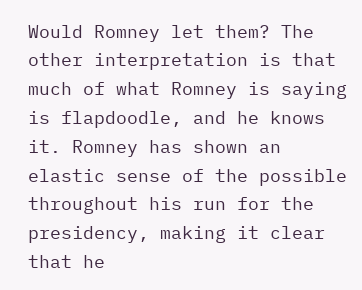Would Romney let them? The other interpretation is that much of what Romney is saying is flapdoodle, and he knows it. Romney has shown an elastic sense of the possible throughout his run for the presidency, making it clear that he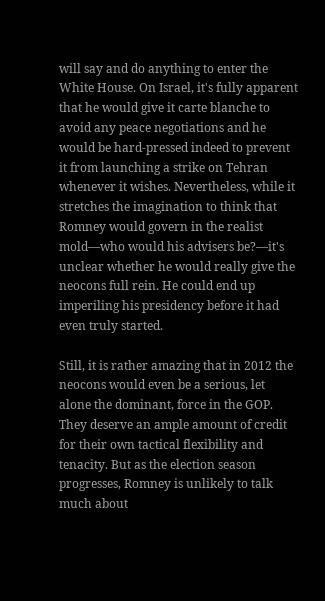will say and do anything to enter the White House. On Israel, it's fully apparent that he would give it carte blanche to avoid any peace negotiations and he would be hard-pressed indeed to prevent it from launching a strike on Tehran whenever it wishes. Nevertheless, while it stretches the imagination to think that Romney would govern in the realist mold—who would his advisers be?—it's unclear whether he would really give the neocons full rein. He could end up imperiling his presidency before it had even truly started.

Still, it is rather amazing that in 2012 the neocons would even be a serious, let alone the dominant, force in the GOP. They deserve an ample amount of credit for their own tactical flexibility and tenacity. But as the election season progresses, Romney is unlikely to talk much about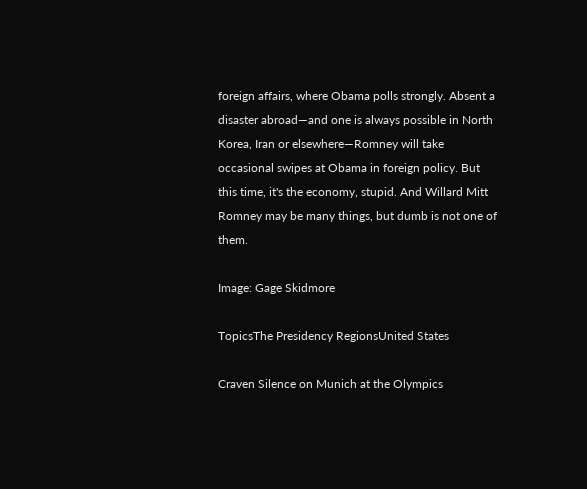foreign affairs, where Obama polls strongly. Absent a disaster abroad—and one is always possible in North Korea, Iran or elsewhere—Romney will take occasional swipes at Obama in foreign policy. But this time, it's the economy, stupid. And Willard Mitt Romney may be many things, but dumb is not one of them.

Image: Gage Skidmore

TopicsThe Presidency RegionsUnited States

Craven Silence on Munich at the Olympics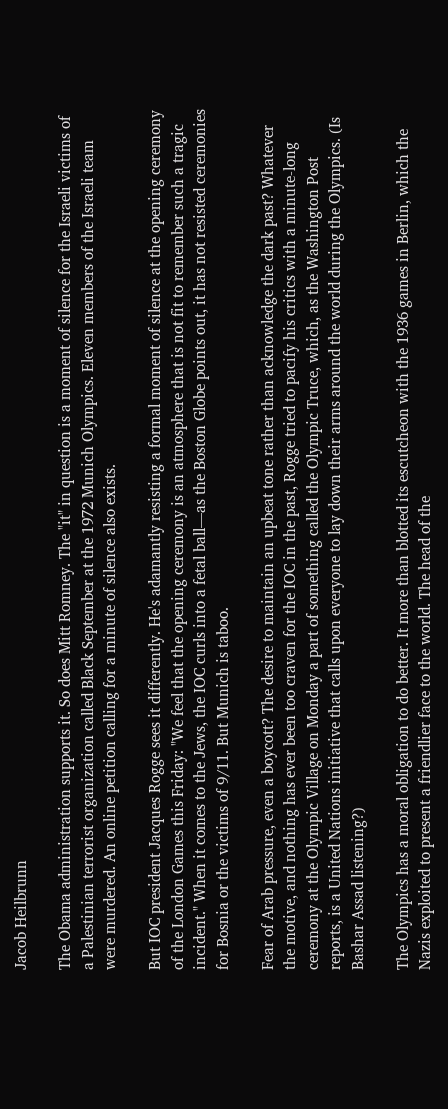Jacob Heilbrunn

The Obama administration supports it. So does Mitt Romney. The "it" in question is a moment of silence for the Israeli victims of a Palestinian terrorist organization called Black September at the 1972 Munich Olympics. Eleven members of the Israeli team were murdered. An online petition calling for a minute of silence also exists.

But IOC president Jacques Rogge sees it differently. He's adamantly resisting a formal moment of silence at the opening ceremony of the London Games this Friday: "We feel that the opening ceremony is an atmosphere that is not fit to remember such a tragic incident." When it comes to the Jews, the IOC curls into a fetal ball—as the Boston Globe points out, it has not resisted ceremonies for Bosnia or the victims of 9/11. But Munich is taboo.

Fear of Arab pressure, even a boycott? The desire to maintain an upbeat tone rather than acknowledge the dark past? Whatever the motive, and nothing has ever been too craven for the IOC in the past, Rogge tried to pacify his critics with a minute-long ceremony at the Olympic Village on Monday a part of something called the Olympic Truce, which, as the Washington Post reports, is a United Nations initiative that calls upon everyone to lay down their arms around the world during the Olympics. (Is Bashar Assad listening?)

The Olympics has a moral obligation to do better. It more than blotted its escutcheon with the 1936 games in Berlin, which the Nazis exploited to present a friendlier face to the world. The head of the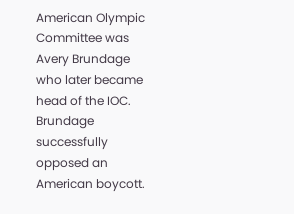American Olympic Committee was Avery Brundage who later became head of the IOC. Brundage successfully opposed an American boycott.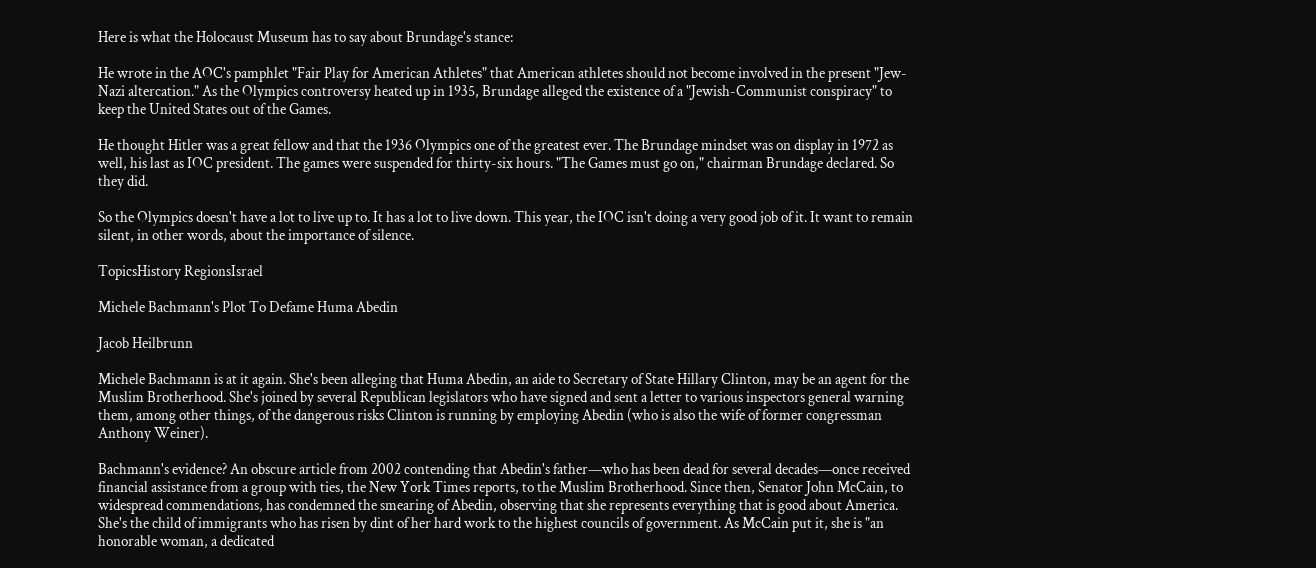Here is what the Holocaust Museum has to say about Brundage's stance:

He wrote in the AOC's pamphlet "Fair Play for American Athletes" that American athletes should not become involved in the present "Jew-Nazi altercation." As the Olympics controversy heated up in 1935, Brundage alleged the existence of a "Jewish-Communist conspiracy" to keep the United States out of the Games.

He thought Hitler was a great fellow and that the 1936 Olympics one of the greatest ever. The Brundage mindset was on display in 1972 as well, his last as IOC president. The games were suspended for thirty-six hours. "The Games must go on," chairman Brundage declared. So they did.

So the Olympics doesn't have a lot to live up to. It has a lot to live down. This year, the IOC isn't doing a very good job of it. It want to remain silent, in other words, about the importance of silence.

TopicsHistory RegionsIsrael

Michele Bachmann's Plot To Defame Huma Abedin

Jacob Heilbrunn

Michele Bachmann is at it again. She's been alleging that Huma Abedin, an aide to Secretary of State Hillary Clinton, may be an agent for the Muslim Brotherhood. She's joined by several Republican legislators who have signed and sent a letter to various inspectors general warning them, among other things, of the dangerous risks Clinton is running by employing Abedin (who is also the wife of former congressman Anthony Weiner).

Bachmann's evidence? An obscure article from 2002 contending that Abedin's father—who has been dead for several decades—once received financial assistance from a group with ties, the New York Times reports, to the Muslim Brotherhood. Since then, Senator John McCain, to widespread commendations, has condemned the smearing of Abedin, observing that she represents everything that is good about America. She's the child of immigrants who has risen by dint of her hard work to the highest councils of government. As McCain put it, she is "an honorable woman, a dedicated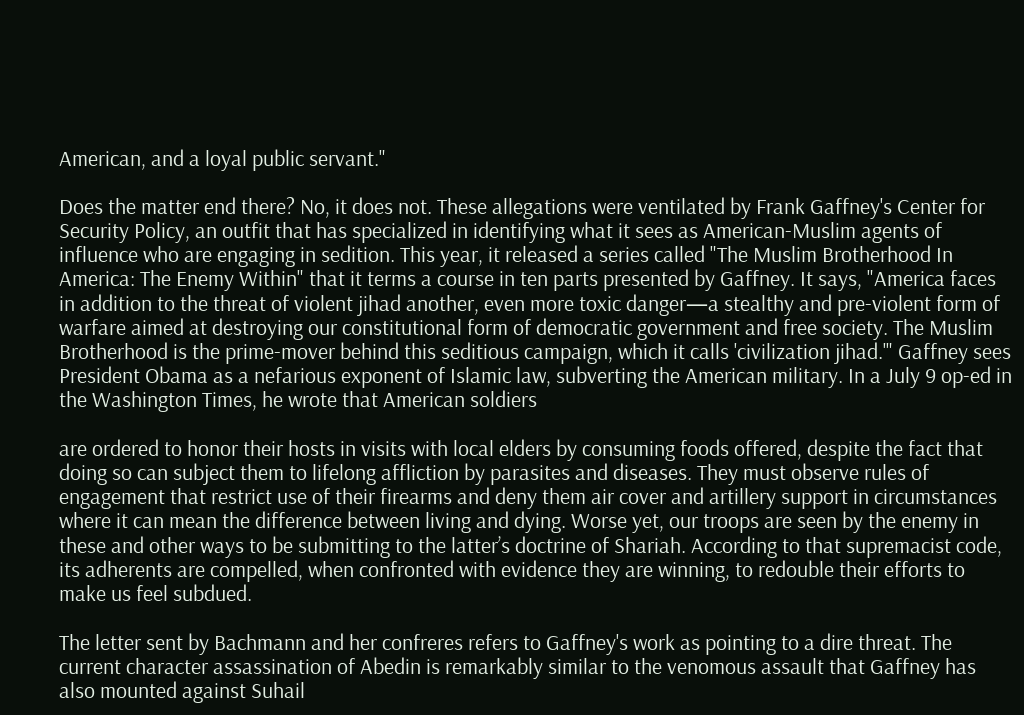American, and a loyal public servant."

Does the matter end there? No, it does not. These allegations were ventilated by Frank Gaffney's Center for Security Policy, an outfit that has specialized in identifying what it sees as American-Muslim agents of influence who are engaging in sedition. This year, it released a series called "The Muslim Brotherhood In America: The Enemy Within" that it terms a course in ten parts presented by Gaffney. It says, "America faces in addition to the threat of violent jihad another, even more toxic danger—a stealthy and pre-violent form of warfare aimed at destroying our constitutional form of democratic government and free society. The Muslim Brotherhood is the prime-mover behind this seditious campaign, which it calls 'civilization jihad.'" Gaffney sees President Obama as a nefarious exponent of Islamic law, subverting the American military. In a July 9 op-ed in the Washington Times, he wrote that American soldiers

are ordered to honor their hosts in visits with local elders by consuming foods offered, despite the fact that doing so can subject them to lifelong affliction by parasites and diseases. They must observe rules of engagement that restrict use of their firearms and deny them air cover and artillery support in circumstances where it can mean the difference between living and dying. Worse yet, our troops are seen by the enemy in these and other ways to be submitting to the latter’s doctrine of Shariah. According to that supremacist code, its adherents are compelled, when confronted with evidence they are winning, to redouble their efforts to make us feel subdued.

The letter sent by Bachmann and her confreres refers to Gaffney's work as pointing to a dire threat. The current character assassination of Abedin is remarkably similar to the venomous assault that Gaffney has also mounted against Suhail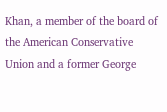Khan, a member of the board of the American Conservative Union and a former George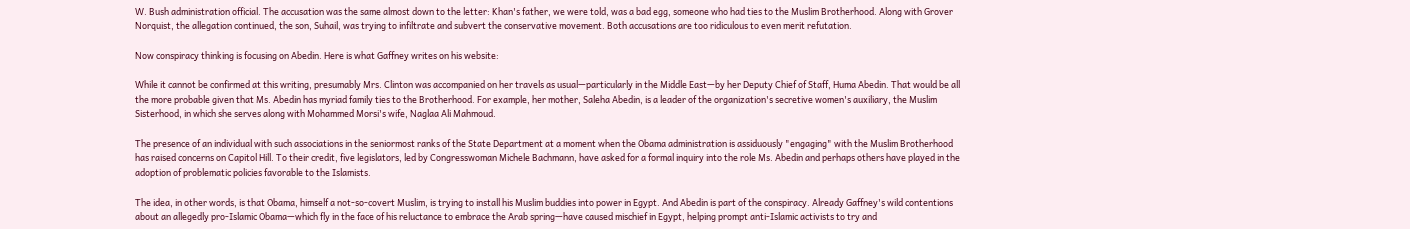W. Bush administration official. The accusation was the same almost down to the letter: Khan's father, we were told, was a bad egg, someone who had ties to the Muslim Brotherhood. Along with Grover Norquist, the allegation continued, the son, Suhail, was trying to infiltrate and subvert the conservative movement. Both accusations are too ridiculous to even merit refutation.

Now conspiracy thinking is focusing on Abedin. Here is what Gaffney writes on his website:

While it cannot be confirmed at this writing, presumably Mrs. Clinton was accompanied on her travels as usual—particularly in the Middle East—by her Deputy Chief of Staff, Huma Abedin. That would be all the more probable given that Ms. Abedin has myriad family ties to the Brotherhood. For example, her mother, Saleha Abedin, is a leader of the organization's secretive women's auxiliary, the Muslim Sisterhood, in which she serves along with Mohammed Morsi's wife, Naglaa Ali Mahmoud.

The presence of an individual with such associations in the seniormost ranks of the State Department at a moment when the Obama administration is assiduously "engaging" with the Muslim Brotherhood has raised concerns on Capitol Hill. To their credit, five legislators, led by Congresswoman Michele Bachmann, have asked for a formal inquiry into the role Ms. Abedin and perhaps others have played in the adoption of problematic policies favorable to the Islamists.

The idea, in other words, is that Obama, himself a not-so-covert Muslim, is trying to install his Muslim buddies into power in Egypt. And Abedin is part of the conspiracy. Already Gaffney's wild contentions about an allegedly pro-Islamic Obama—which fly in the face of his reluctance to embrace the Arab spring—have caused mischief in Egypt, helping prompt anti-Islamic activists to try and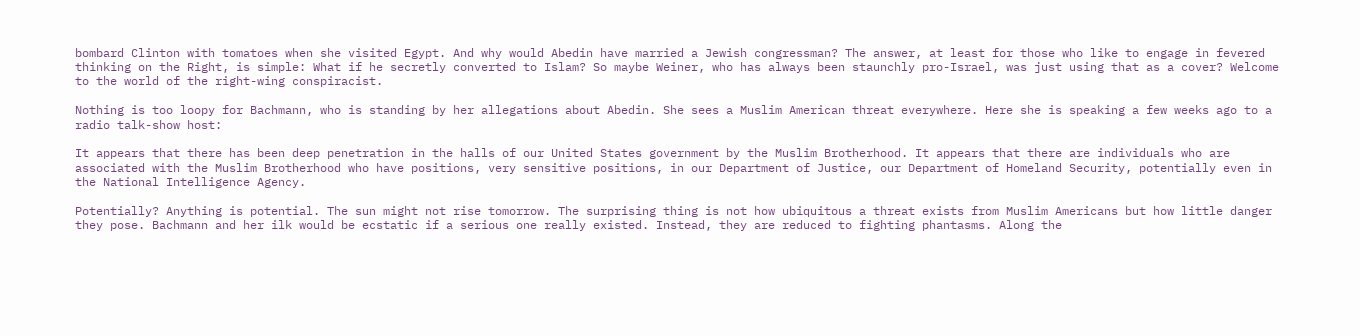bombard Clinton with tomatoes when she visited Egypt. And why would Abedin have married a Jewish congressman? The answer, at least for those who like to engage in fevered thinking on the Right, is simple: What if he secretly converted to Islam? So maybe Weiner, who has always been staunchly pro-Israel, was just using that as a cover? Welcome to the world of the right-wing conspiracist.

Nothing is too loopy for Bachmann, who is standing by her allegations about Abedin. She sees a Muslim American threat everywhere. Here she is speaking a few weeks ago to a radio talk-show host:

It appears that there has been deep penetration in the halls of our United States government by the Muslim Brotherhood. It appears that there are individuals who are associated with the Muslim Brotherhood who have positions, very sensitive positions, in our Department of Justice, our Department of Homeland Security, potentially even in the National Intelligence Agency.

Potentially? Anything is potential. The sun might not rise tomorrow. The surprising thing is not how ubiquitous a threat exists from Muslim Americans but how little danger they pose. Bachmann and her ilk would be ecstatic if a serious one really existed. Instead, they are reduced to fighting phantasms. Along the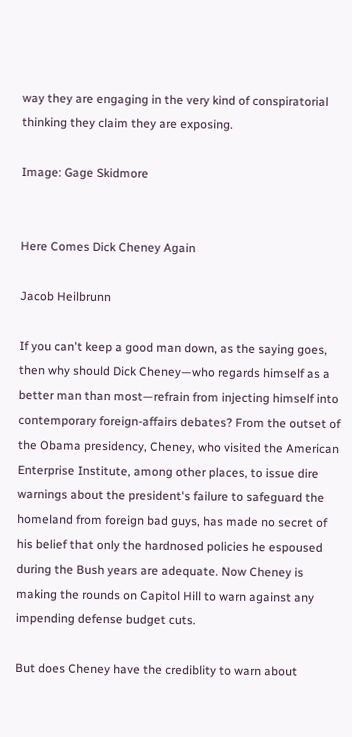way they are engaging in the very kind of conspiratorial thinking they claim they are exposing.

Image: Gage Skidmore


Here Comes Dick Cheney Again

Jacob Heilbrunn

If you can't keep a good man down, as the saying goes, then why should Dick Cheney—who regards himself as a better man than most—refrain from injecting himself into contemporary foreign-affairs debates? From the outset of the Obama presidency, Cheney, who visited the American Enterprise Institute, among other places, to issue dire warnings about the president's failure to safeguard the homeland from foreign bad guys, has made no secret of his belief that only the hardnosed policies he espoused during the Bush years are adequate. Now Cheney is making the rounds on Capitol Hill to warn against any impending defense budget cuts.

But does Cheney have the crediblity to warn about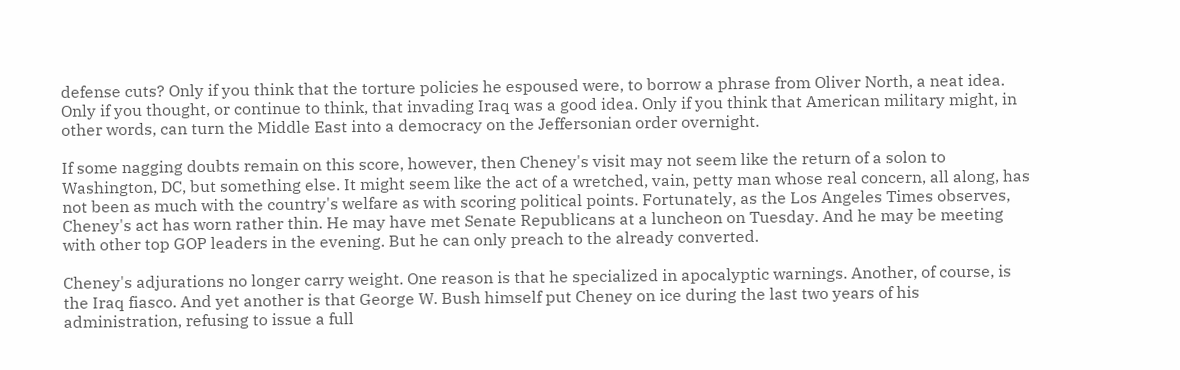defense cuts? Only if you think that the torture policies he espoused were, to borrow a phrase from Oliver North, a neat idea. Only if you thought, or continue to think, that invading Iraq was a good idea. Only if you think that American military might, in other words, can turn the Middle East into a democracy on the Jeffersonian order overnight.

If some nagging doubts remain on this score, however, then Cheney's visit may not seem like the return of a solon to Washington, DC, but something else. It might seem like the act of a wretched, vain, petty man whose real concern, all along, has not been as much with the country's welfare as with scoring political points. Fortunately, as the Los Angeles Times observes, Cheney's act has worn rather thin. He may have met Senate Republicans at a luncheon on Tuesday. And he may be meeting with other top GOP leaders in the evening. But he can only preach to the already converted.

Cheney's adjurations no longer carry weight. One reason is that he specialized in apocalyptic warnings. Another, of course, is the Iraq fiasco. And yet another is that George W. Bush himself put Cheney on ice during the last two years of his administration, refusing to issue a full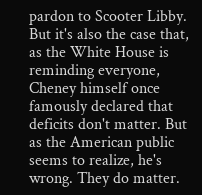pardon to Scooter Libby. But it's also the case that, as the White House is reminding everyone, Cheney himself once famously declared that deficits don't matter. But as the American public seems to realize, he's wrong. They do matter.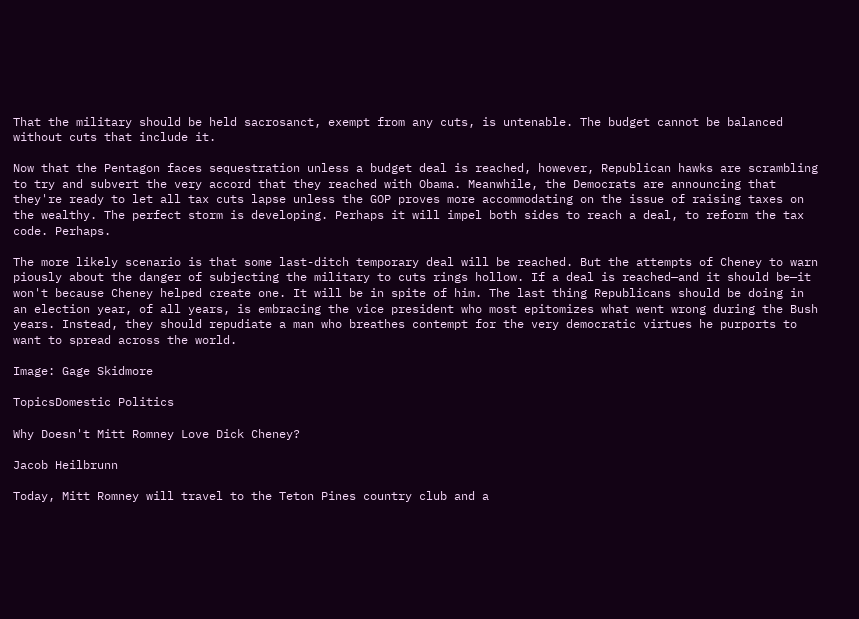That the military should be held sacrosanct, exempt from any cuts, is untenable. The budget cannot be balanced without cuts that include it.

Now that the Pentagon faces sequestration unless a budget deal is reached, however, Republican hawks are scrambling to try and subvert the very accord that they reached with Obama. Meanwhile, the Democrats are announcing that they're ready to let all tax cuts lapse unless the GOP proves more accommodating on the issue of raising taxes on the wealthy. The perfect storm is developing. Perhaps it will impel both sides to reach a deal, to reform the tax code. Perhaps.

The more likely scenario is that some last-ditch temporary deal will be reached. But the attempts of Cheney to warn piously about the danger of subjecting the military to cuts rings hollow. If a deal is reached—and it should be—it won't because Cheney helped create one. It will be in spite of him. The last thing Republicans should be doing in an election year, of all years, is embracing the vice president who most epitomizes what went wrong during the Bush years. Instead, they should repudiate a man who breathes contempt for the very democratic virtues he purports to want to spread across the world.

Image: Gage Skidmore

TopicsDomestic Politics

Why Doesn't Mitt Romney Love Dick Cheney?

Jacob Heilbrunn

Today, Mitt Romney will travel to the Teton Pines country club and a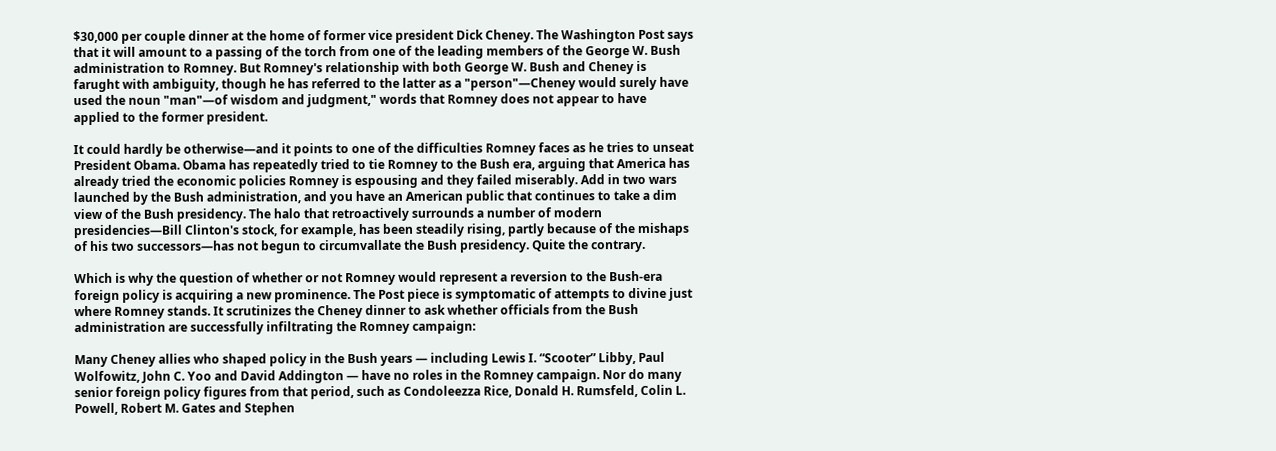$30,000 per couple dinner at the home of former vice president Dick Cheney. The Washington Post says that it will amount to a passing of the torch from one of the leading members of the George W. Bush administration to Romney. But Romney's relationship with both George W. Bush and Cheney is farught with ambiguity, though he has referred to the latter as a "person"—Cheney would surely have used the noun "man"—of wisdom and judgment," words that Romney does not appear to have applied to the former president.

It could hardly be otherwise—and it points to one of the difficulties Romney faces as he tries to unseat President Obama. Obama has repeatedly tried to tie Romney to the Bush era, arguing that America has already tried the economic policies Romney is espousing and they failed miserably. Add in two wars launched by the Bush administration, and you have an American public that continues to take a dim view of the Bush presidency. The halo that retroactively surrounds a number of modern presidencies—Bill Clinton's stock, for example, has been steadily rising, partly because of the mishaps of his two successors—has not begun to circumvallate the Bush presidency. Quite the contrary.

Which is why the question of whether or not Romney would represent a reversion to the Bush-era foreign policy is acquiring a new prominence. The Post piece is symptomatic of attempts to divine just where Romney stands. It scrutinizes the Cheney dinner to ask whether officials from the Bush administration are successfully infiltrating the Romney campaign:

Many Cheney allies who shaped policy in the Bush years — including Lewis I. “Scooter” Libby, Paul Wolfowitz, John C. Yoo and David Addington — have no roles in the Romney campaign. Nor do many senior foreign policy figures from that period, such as Condoleezza Rice, Donald H. Rumsfeld, Colin L. Powell, Robert M. Gates and Stephen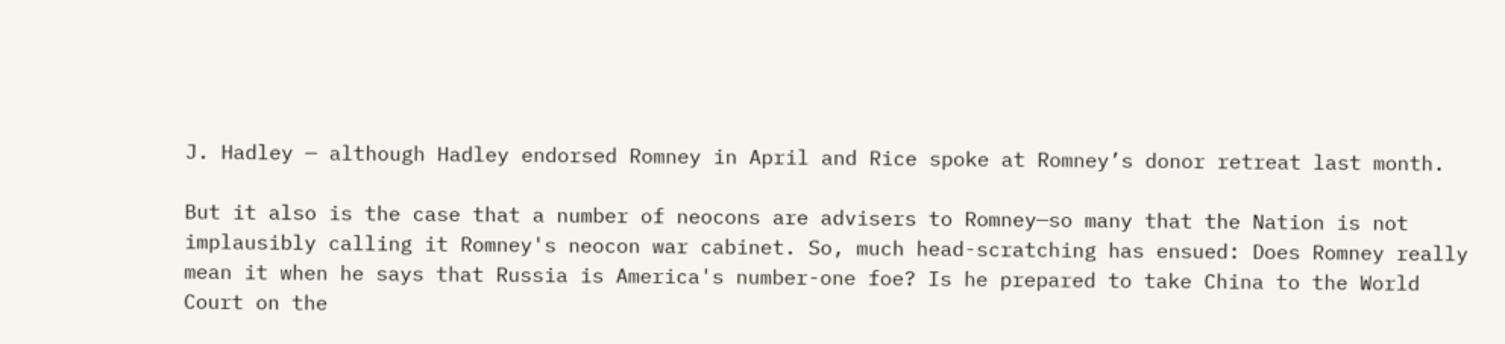J. Hadley — although Hadley endorsed Romney in April and Rice spoke at Romney’s donor retreat last month.

But it also is the case that a number of neocons are advisers to Romney—so many that the Nation is not implausibly calling it Romney's neocon war cabinet. So, much head-scratching has ensued: Does Romney really mean it when he says that Russia is America's number-one foe? Is he prepared to take China to the World Court on the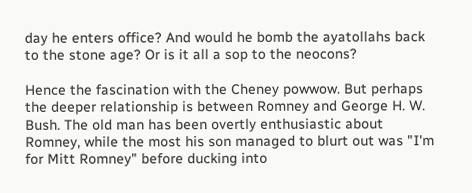day he enters office? And would he bomb the ayatollahs back to the stone age? Or is it all a sop to the neocons?

Hence the fascination with the Cheney powwow. But perhaps the deeper relationship is between Romney and George H. W. Bush. The old man has been overtly enthusiastic about Romney, while the most his son managed to blurt out was "I'm for Mitt Romney" before ducking into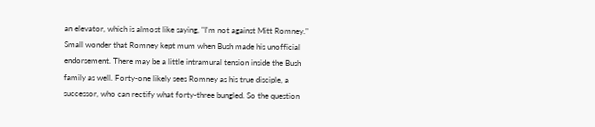an elevator, which is almost like saying, "I'm not against Mitt Romney." Small wonder that Romney kept mum when Bush made his unofficial endorsement. There may be a little intramural tension inside the Bush family as well. Forty-one likely sees Romney as his true disciple, a successor, who can rectify what forty-three bungled. So the question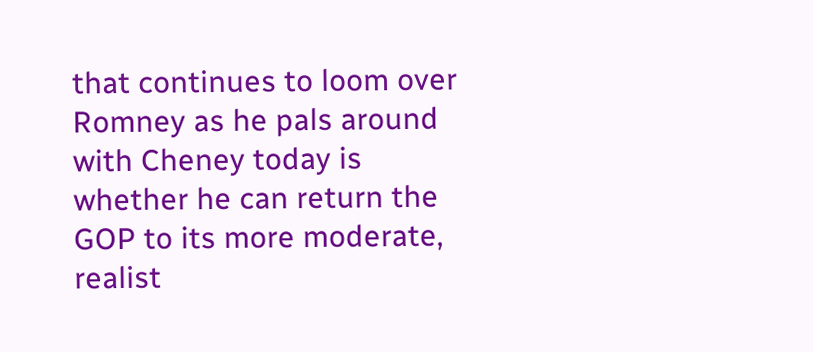that continues to loom over Romney as he pals around with Cheney today is whether he can return the GOP to its more moderate, realist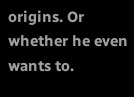origins. Or whether he even wants to.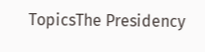TopicsThe Presidency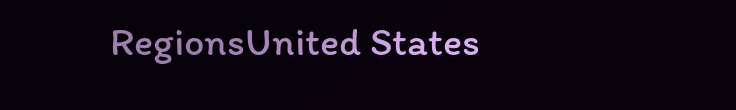RegionsUnited States